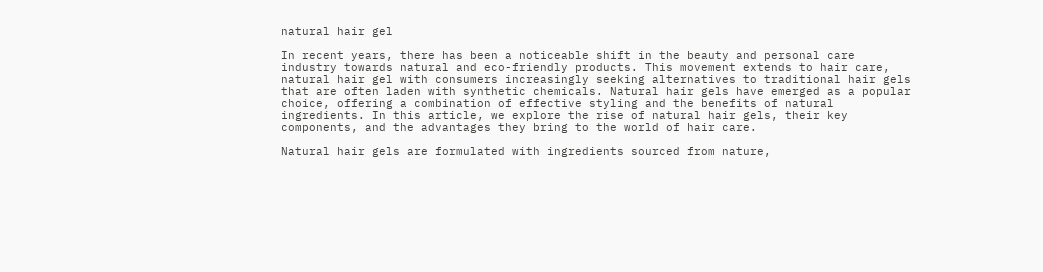natural hair gel

In recent years, there has been a noticeable shift in the beauty and personal care industry towards natural and eco-friendly products. This movement extends to hair care, natural hair gel with consumers increasingly seeking alternatives to traditional hair gels that are often laden with synthetic chemicals. Natural hair gels have emerged as a popular choice, offering a combination of effective styling and the benefits of natural ingredients. In this article, we explore the rise of natural hair gels, their key components, and the advantages they bring to the world of hair care.

Natural hair gels are formulated with ingredients sourced from nature,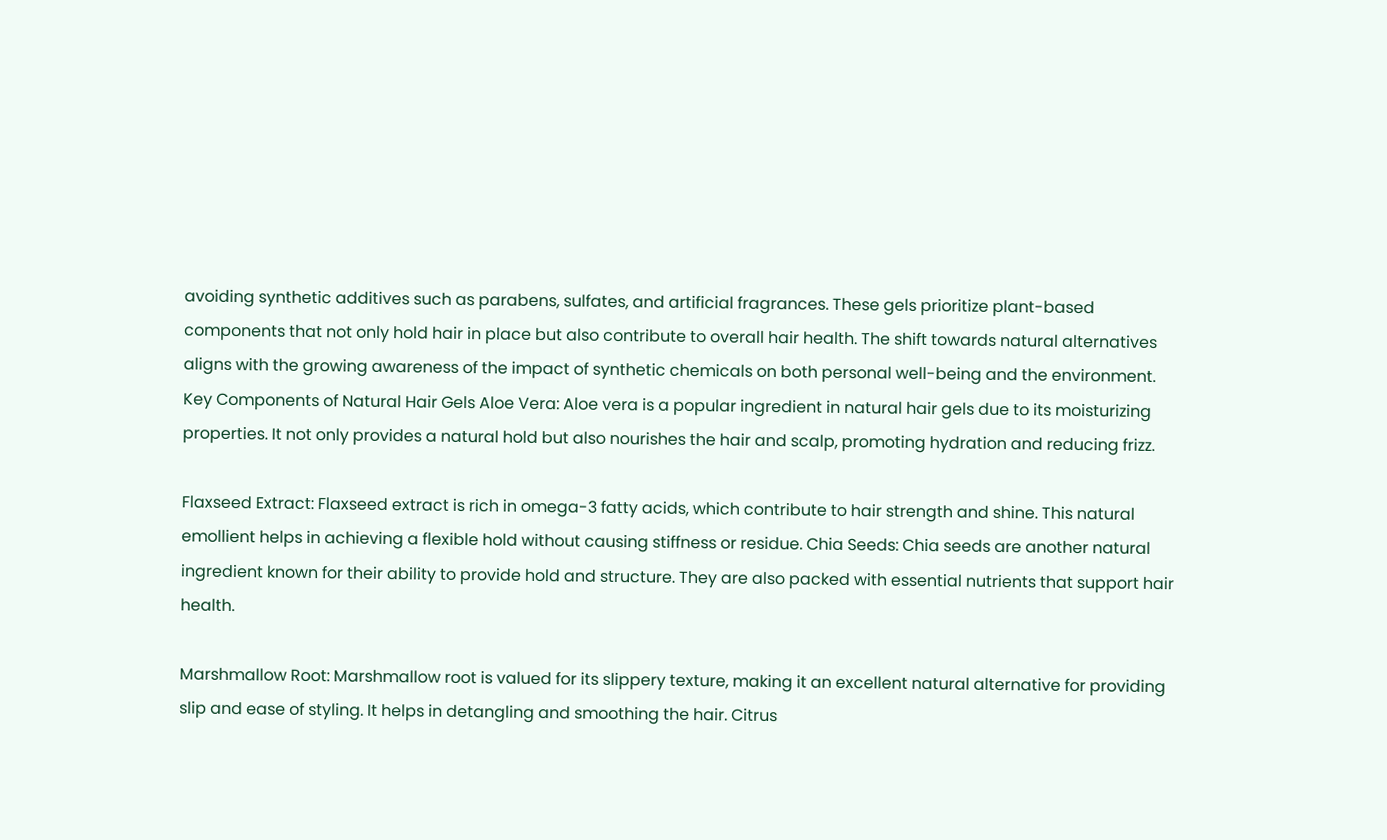avoiding synthetic additives such as parabens, sulfates, and artificial fragrances. These gels prioritize plant-based components that not only hold hair in place but also contribute to overall hair health. The shift towards natural alternatives aligns with the growing awareness of the impact of synthetic chemicals on both personal well-being and the environment. Key Components of Natural Hair Gels Aloe Vera: Aloe vera is a popular ingredient in natural hair gels due to its moisturizing properties. It not only provides a natural hold but also nourishes the hair and scalp, promoting hydration and reducing frizz.

Flaxseed Extract: Flaxseed extract is rich in omega-3 fatty acids, which contribute to hair strength and shine. This natural emollient helps in achieving a flexible hold without causing stiffness or residue. Chia Seeds: Chia seeds are another natural ingredient known for their ability to provide hold and structure. They are also packed with essential nutrients that support hair health.

Marshmallow Root: Marshmallow root is valued for its slippery texture, making it an excellent natural alternative for providing slip and ease of styling. It helps in detangling and smoothing the hair. Citrus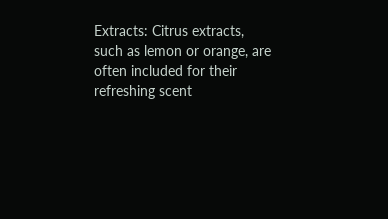Extracts: Citrus extracts, such as lemon or orange, are often included for their refreshing scent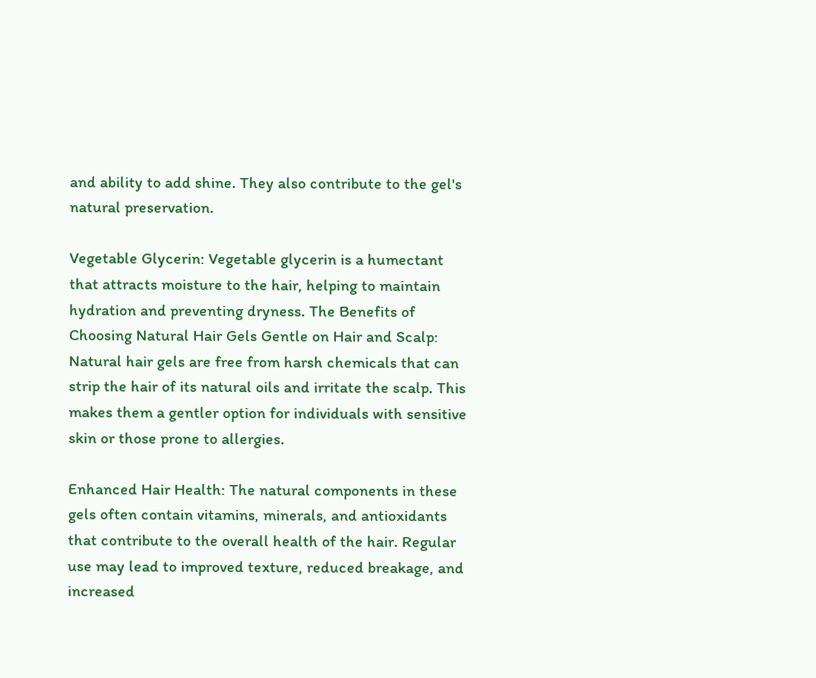and ability to add shine. They also contribute to the gel's natural preservation.

Vegetable Glycerin: Vegetable glycerin is a humectant that attracts moisture to the hair, helping to maintain hydration and preventing dryness. The Benefits of Choosing Natural Hair Gels Gentle on Hair and Scalp: Natural hair gels are free from harsh chemicals that can strip the hair of its natural oils and irritate the scalp. This makes them a gentler option for individuals with sensitive skin or those prone to allergies.

Enhanced Hair Health: The natural components in these gels often contain vitamins, minerals, and antioxidants that contribute to the overall health of the hair. Regular use may lead to improved texture, reduced breakage, and increased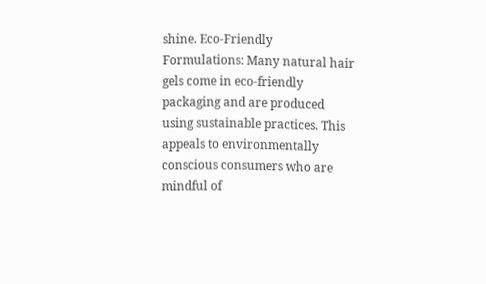shine. Eco-Friendly Formulations: Many natural hair gels come in eco-friendly packaging and are produced using sustainable practices. This appeals to environmentally conscious consumers who are mindful of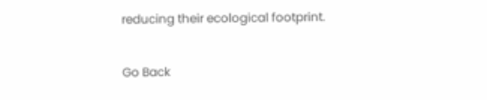reducing their ecological footprint.

Go Back